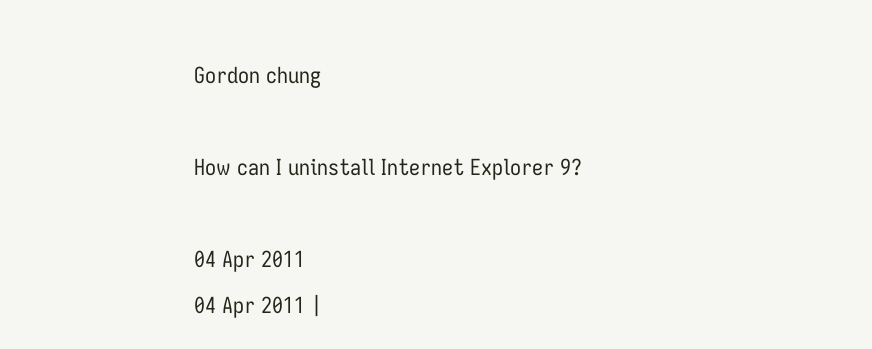Gordon chung

How can I uninstall Internet Explorer 9?

04 Apr 2011
04 Apr 2011 |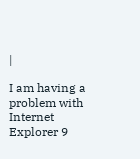|

I am having a problem with Internet Explorer 9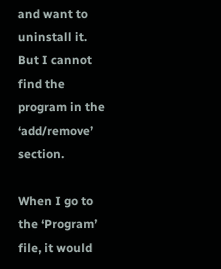and want to uninstall it. But I cannot find the program in the ‘add/remove’ section.

When I go to the ‘Program’ file, it would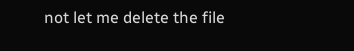not let me delete the file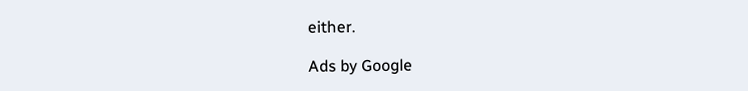either.

Ads by Google